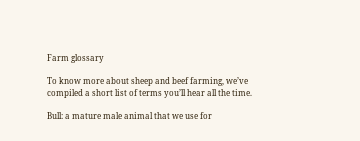Farm glossary

To know more about sheep and beef farming, we’ve compiled a short list of terms you’ll hear all the time.

Bull: a mature male animal that we use for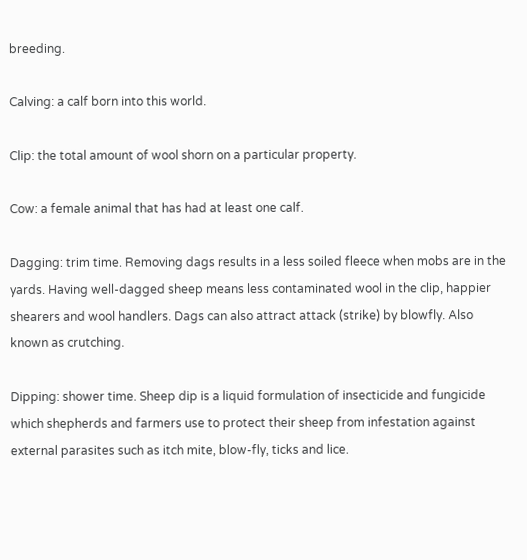breeding.

Calving: a calf born into this world.

Clip: the total amount of wool shorn on a particular property.

Cow: a female animal that has had at least one calf.

Dagging: trim time. Removing dags results in a less soiled fleece when mobs are in the yards. Having well-dagged sheep means less contaminated wool in the clip, happier shearers and wool handlers. Dags can also attract attack (strike) by blowfly. Also known as crutching.

Dipping: shower time. Sheep dip is a liquid formulation of insecticide and fungicide which shepherds and farmers use to protect their sheep from infestation against external parasites such as itch mite, blow-fly, ticks and lice.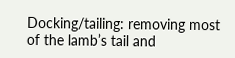Docking/tailing: removing most of the lamb’s tail and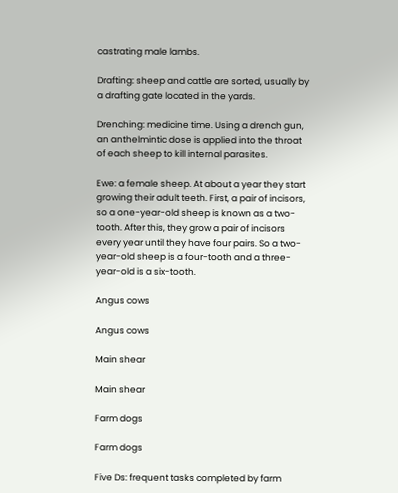castrating male lambs.

Drafting: sheep and cattle are sorted, usually by a drafting gate located in the yards.

Drenching: medicine time. Using a drench gun, an anthelmintic dose is applied into the throat of each sheep to kill internal parasites.

Ewe: a female sheep. At about a year they start growing their adult teeth. First, a pair of incisors, so a one-year-old sheep is known as a two-tooth. After this, they grow a pair of incisors every year until they have four pairs. So a two-year-old sheep is a four-tooth and a three-year-old is a six-tooth.

Angus cows

Angus cows

Main shear

Main shear

Farm dogs

Farm dogs

Five Ds: frequent tasks completed by farm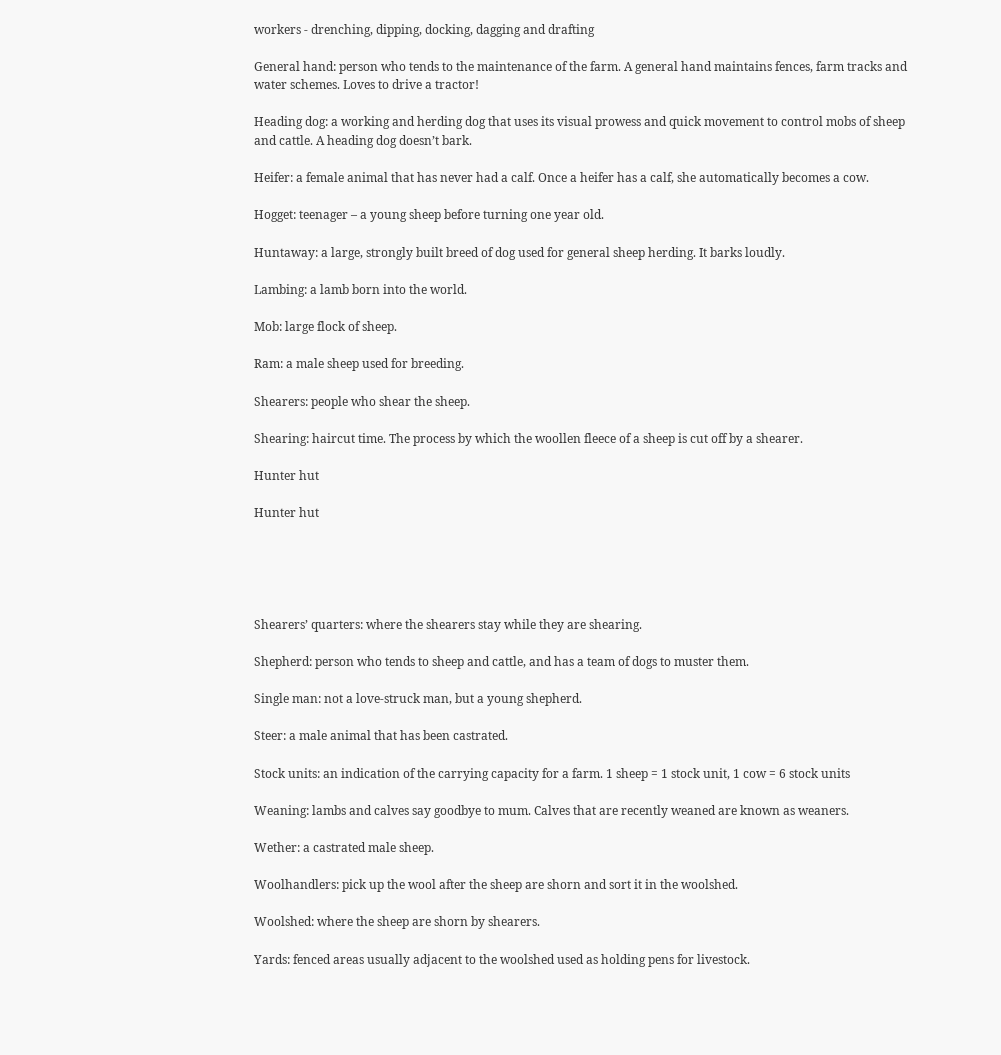workers - drenching, dipping, docking, dagging and drafting

General hand: person who tends to the maintenance of the farm. A general hand maintains fences, farm tracks and water schemes. Loves to drive a tractor!

Heading dog: a working and herding dog that uses its visual prowess and quick movement to control mobs of sheep and cattle. A heading dog doesn’t bark.

Heifer: a female animal that has never had a calf. Once a heifer has a calf, she automatically becomes a cow.

Hogget: teenager – a young sheep before turning one year old.

Huntaway: a large, strongly built breed of dog used for general sheep herding. It barks loudly.

Lambing: a lamb born into the world.

Mob: large flock of sheep.

Ram: a male sheep used for breeding.

Shearers: people who shear the sheep.

Shearing: haircut time. The process by which the woollen fleece of a sheep is cut off by a shearer.

Hunter hut

Hunter hut





Shearers’ quarters: where the shearers stay while they are shearing.

Shepherd: person who tends to sheep and cattle, and has a team of dogs to muster them.

Single man: not a love-struck man, but a young shepherd.

Steer: a male animal that has been castrated.

Stock units: an indication of the carrying capacity for a farm. 1 sheep = 1 stock unit, 1 cow = 6 stock units

Weaning: lambs and calves say goodbye to mum. Calves that are recently weaned are known as weaners.

Wether: a castrated male sheep.

Woolhandlers: pick up the wool after the sheep are shorn and sort it in the woolshed.

Woolshed: where the sheep are shorn by shearers.

Yards: fenced areas usually adjacent to the woolshed used as holding pens for livestock.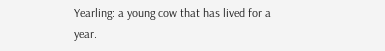Yearling: a young cow that has lived for a year.